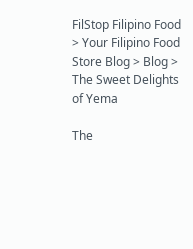FilStop Filipino Food > Your Filipino Food Store Blog > Blog > The Sweet Delights of Yema

The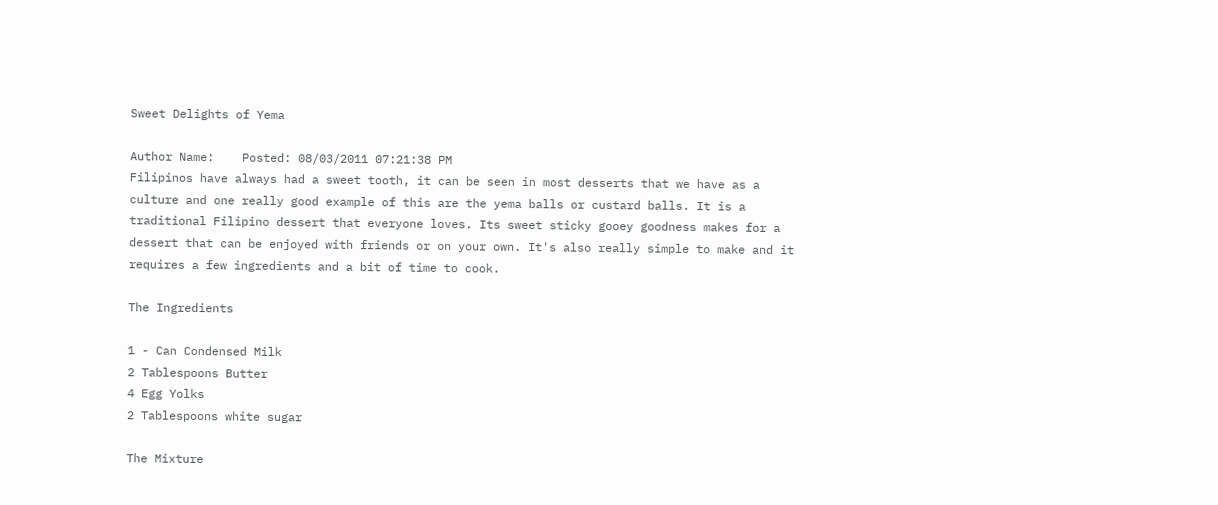Sweet Delights of Yema

Author Name:    Posted: 08/03/2011 07:21:38 PM
Filipinos have always had a sweet tooth, it can be seen in most desserts that we have as a culture and one really good example of this are the yema balls or custard balls. It is a traditional Filipino dessert that everyone loves. Its sweet sticky gooey goodness makes for a dessert that can be enjoyed with friends or on your own. It's also really simple to make and it requires a few ingredients and a bit of time to cook.

The Ingredients

1 - Can Condensed Milk
2 Tablespoons Butter
4 Egg Yolks
2 Tablespoons white sugar

The Mixture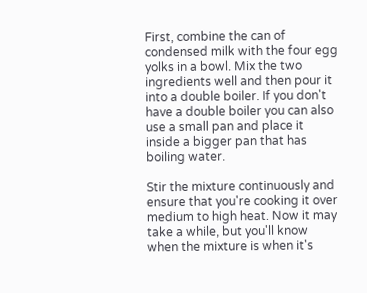First, combine the can of condensed milk with the four egg yolks in a bowl. Mix the two ingredients well and then pour it into a double boiler. If you don't have a double boiler you can also use a small pan and place it inside a bigger pan that has boiling water.

Stir the mixture continuously and ensure that you're cooking it over medium to high heat. Now it may take a while, but you'll know when the mixture is when it's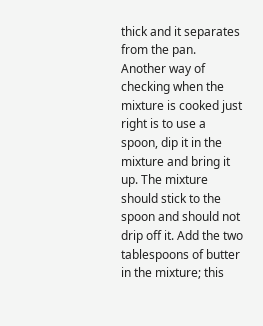thick and it separates from the pan. Another way of checking when the mixture is cooked just right is to use a spoon, dip it in the mixture and bring it up. The mixture should stick to the spoon and should not drip off it. Add the two tablespoons of butter in the mixture; this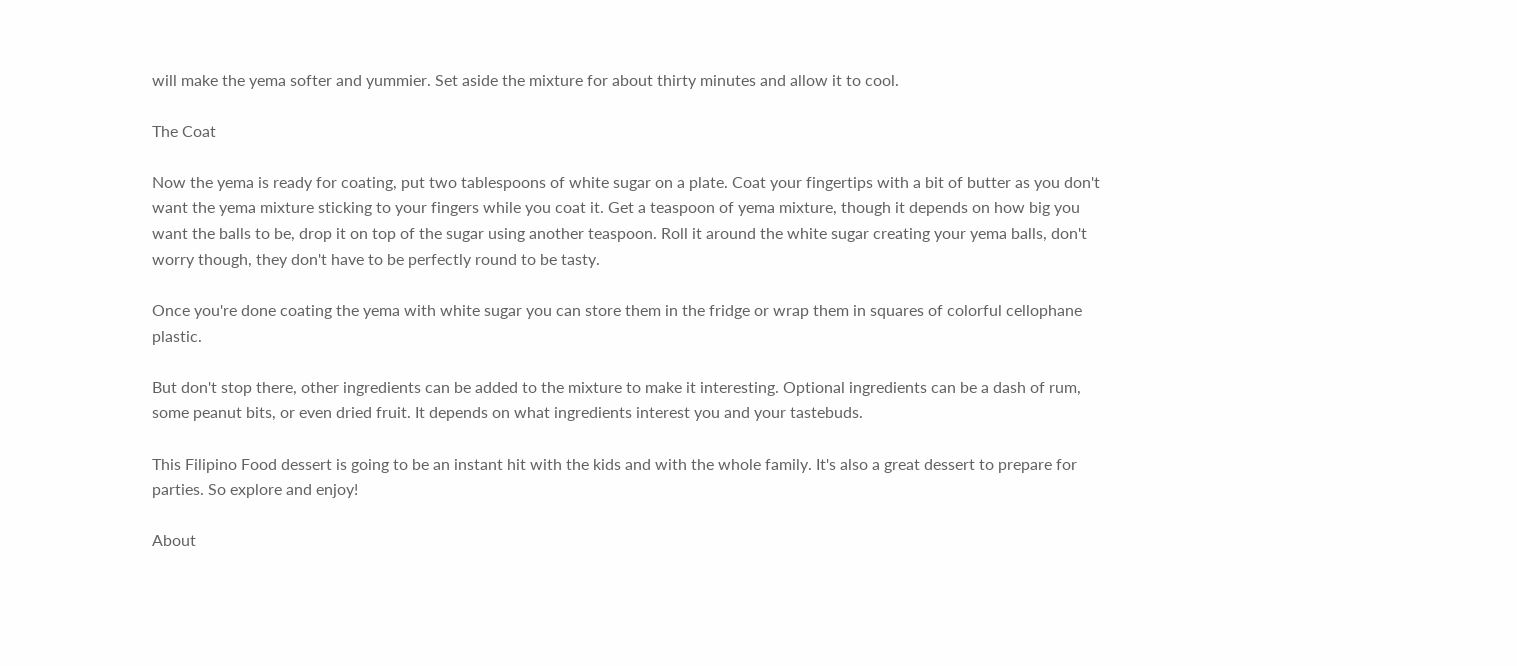will make the yema softer and yummier. Set aside the mixture for about thirty minutes and allow it to cool.

The Coat

Now the yema is ready for coating, put two tablespoons of white sugar on a plate. Coat your fingertips with a bit of butter as you don't want the yema mixture sticking to your fingers while you coat it. Get a teaspoon of yema mixture, though it depends on how big you want the balls to be, drop it on top of the sugar using another teaspoon. Roll it around the white sugar creating your yema balls, don't worry though, they don't have to be perfectly round to be tasty.

Once you're done coating the yema with white sugar you can store them in the fridge or wrap them in squares of colorful cellophane plastic.

But don't stop there, other ingredients can be added to the mixture to make it interesting. Optional ingredients can be a dash of rum, some peanut bits, or even dried fruit. It depends on what ingredients interest you and your tastebuds.

This Filipino Food dessert is going to be an instant hit with the kids and with the whole family. It's also a great dessert to prepare for parties. So explore and enjoy!

About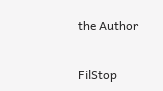the Author


FilStop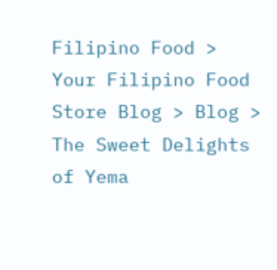Filipino Food > Your Filipino Food Store Blog > Blog > The Sweet Delights of Yema